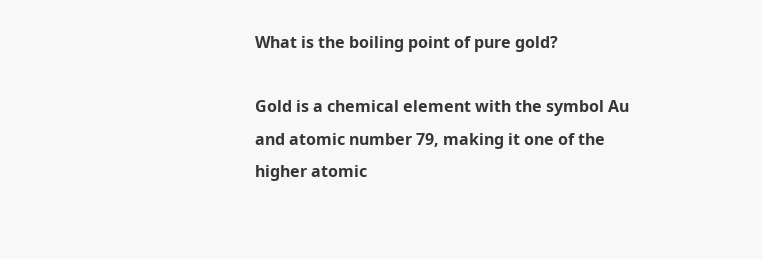What is the boiling point of pure gold?

Gold is a chemical element with the symbol Au and atomic number 79, making it one of the higher atomic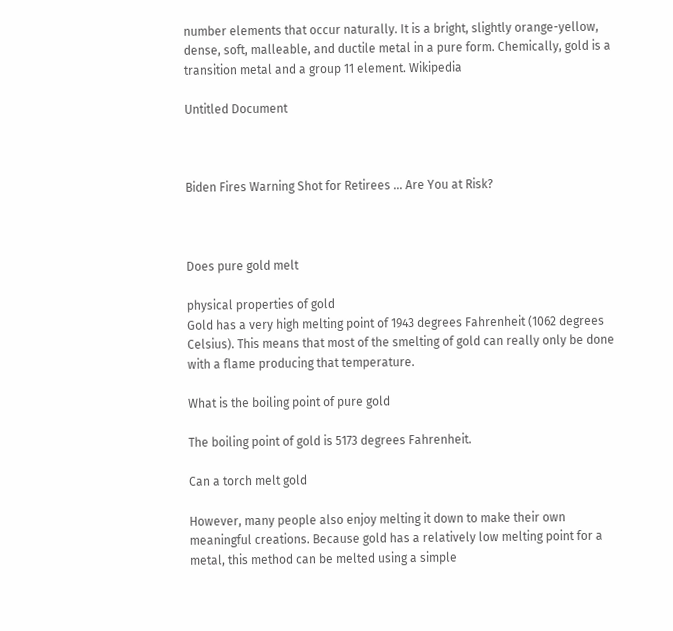number elements that occur naturally. It is a bright, slightly orange-yellow, dense, soft, malleable, and ductile metal in a pure form. Chemically, gold is a transition metal and a group 11 element. Wikipedia

Untitled Document



Biden Fires Warning Shot for Retirees ... Are You at Risk?



Does pure gold melt

physical properties of gold
Gold has a very high melting point of 1943 degrees Fahrenheit (1062 degrees Celsius). This means that most of the smelting of gold can really only be done with a flame producing that temperature.

What is the boiling point of pure gold

The boiling point of gold is 5173 degrees Fahrenheit.

Can a torch melt gold

However, many people also enjoy melting it down to make their own meaningful creations. Because gold has a relatively low melting point for a metal, this method can be melted using a simple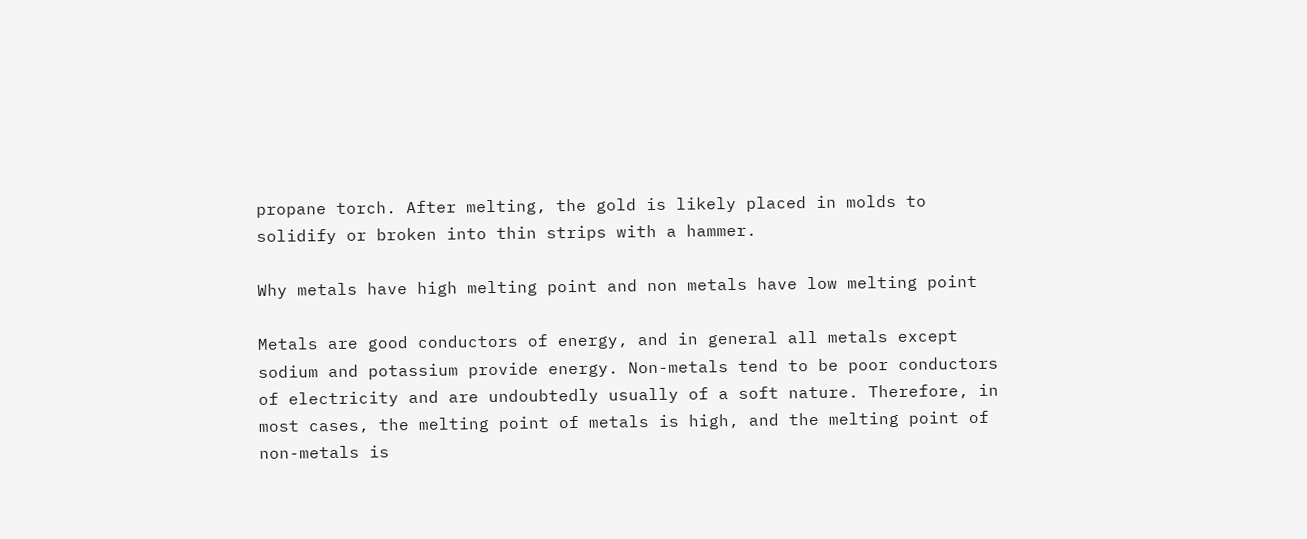propane torch. After melting, the gold is likely placed in molds to solidify or broken into thin strips with a hammer.

Why metals have high melting point and non metals have low melting point

Metals are good conductors of energy, and in general all metals except sodium and potassium provide energy. Non-metals tend to be poor conductors of electricity and are undoubtedly usually of a soft nature. Therefore, in most cases, the melting point of metals is high, and the melting point of non-metals is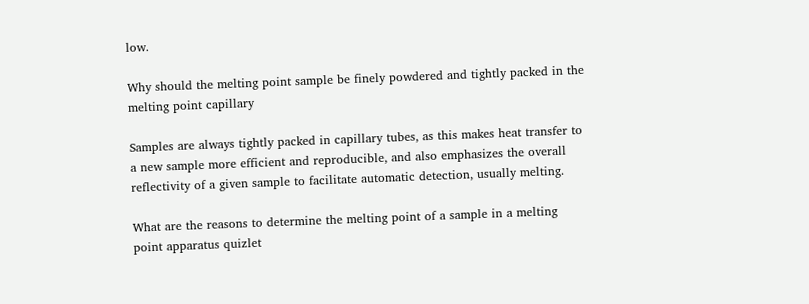low.

Why should the melting point sample be finely powdered and tightly packed in the melting point capillary

Samples are always tightly packed in capillary tubes, as this makes heat transfer to a new sample more efficient and reproducible, and also emphasizes the overall reflectivity of a given sample to facilitate automatic detection, usually melting.

What are the reasons to determine the melting point of a sample in a melting point apparatus quizlet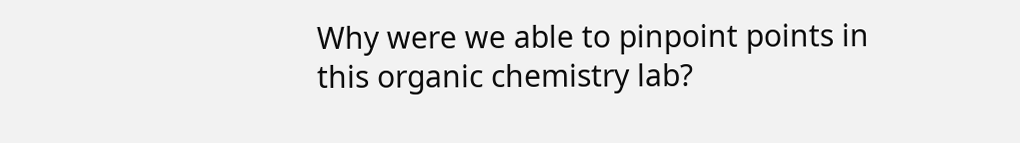Why were we able to pinpoint points in this organic chemistry lab?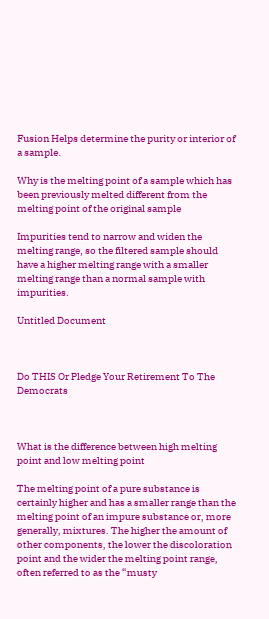Fusion Helps determine the purity or interior of a sample.

Why is the melting point of a sample which has been previously melted different from the melting point of the original sample

Impurities tend to narrow and widen the melting range, so the filtered sample should have a higher melting range with a smaller melting range than a normal sample with impurities.

Untitled Document



Do THIS Or Pledge Your Retirement To The Democrats



What is the difference between high melting point and low melting point

The melting point of a pure substance is certainly higher and has a smaller range than the melting point of an impure substance or, more generally, mixtures. The higher the amount of other components, the lower the discoloration point and the wider the melting point range, often referred to as the “musty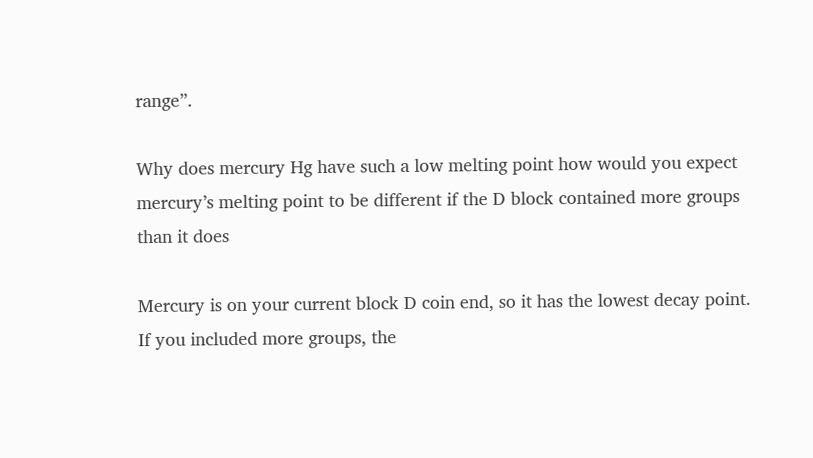range”.

Why does mercury Hg have such a low melting point how would you expect mercury’s melting point to be different if the D block contained more groups than it does

Mercury is on your current block D coin end, so it has the lowest decay point. If you included more groups, the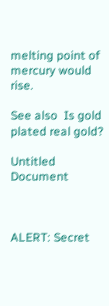melting point of mercury would rise.

See also  Is gold plated real gold?

Untitled Document



ALERT: Secret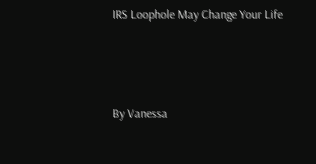IRS Loophole May Change Your Life



By Vanessa